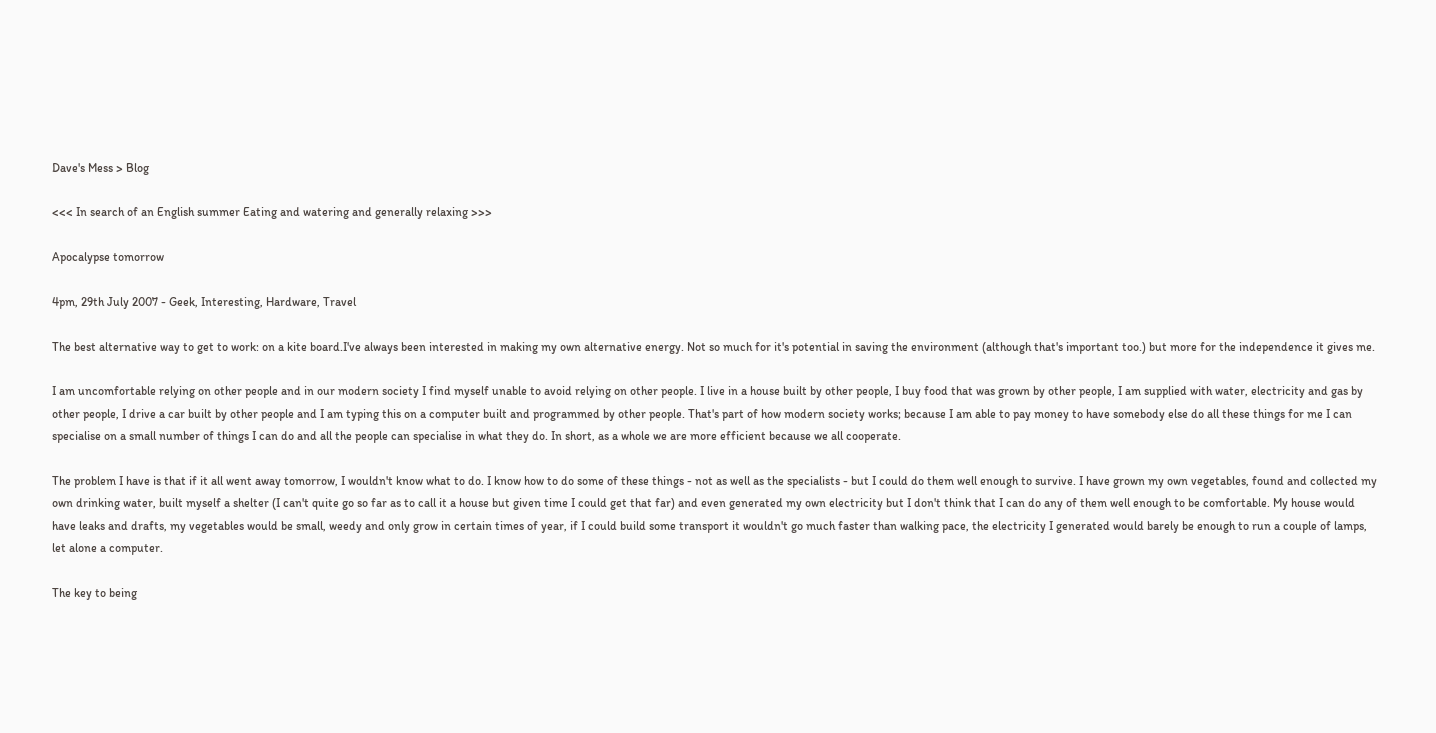Dave's Mess > Blog

<<< In search of an English summer Eating and watering and generally relaxing >>>

Apocalypse tomorrow

4pm, 29th July 2007 - Geek, Interesting, Hardware, Travel

The best alternative way to get to work: on a kite board.I've always been interested in making my own alternative energy. Not so much for it's potential in saving the environment (although that's important too.) but more for the independence it gives me.

I am uncomfortable relying on other people and in our modern society I find myself unable to avoid relying on other people. I live in a house built by other people, I buy food that was grown by other people, I am supplied with water, electricity and gas by other people, I drive a car built by other people and I am typing this on a computer built and programmed by other people. That's part of how modern society works; because I am able to pay money to have somebody else do all these things for me I can specialise on a small number of things I can do and all the people can specialise in what they do. In short, as a whole we are more efficient because we all cooperate.

The problem I have is that if it all went away tomorrow, I wouldn't know what to do. I know how to do some of these things - not as well as the specialists - but I could do them well enough to survive. I have grown my own vegetables, found and collected my own drinking water, built myself a shelter (I can't quite go so far as to call it a house but given time I could get that far) and even generated my own electricity but I don't think that I can do any of them well enough to be comfortable. My house would have leaks and drafts, my vegetables would be small, weedy and only grow in certain times of year, if I could build some transport it wouldn't go much faster than walking pace, the electricity I generated would barely be enough to run a couple of lamps, let alone a computer.

The key to being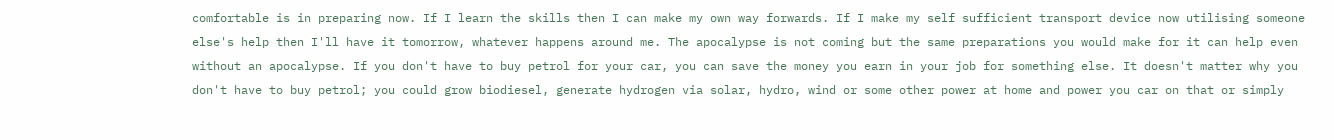comfortable is in preparing now. If I learn the skills then I can make my own way forwards. If I make my self sufficient transport device now utilising someone else's help then I'll have it tomorrow, whatever happens around me. The apocalypse is not coming but the same preparations you would make for it can help even without an apocalypse. If you don't have to buy petrol for your car, you can save the money you earn in your job for something else. It doesn't matter why you don't have to buy petrol; you could grow biodiesel, generate hydrogen via solar, hydro, wind or some other power at home and power you car on that or simply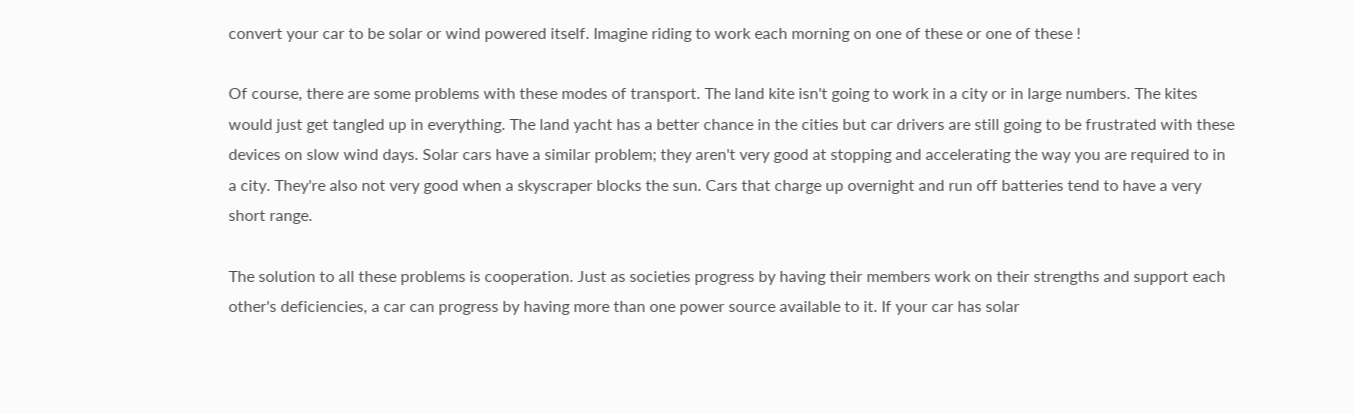convert your car to be solar or wind powered itself. Imagine riding to work each morning on one of these or one of these !

Of course, there are some problems with these modes of transport. The land kite isn't going to work in a city or in large numbers. The kites would just get tangled up in everything. The land yacht has a better chance in the cities but car drivers are still going to be frustrated with these devices on slow wind days. Solar cars have a similar problem; they aren't very good at stopping and accelerating the way you are required to in a city. They're also not very good when a skyscraper blocks the sun. Cars that charge up overnight and run off batteries tend to have a very short range.

The solution to all these problems is cooperation. Just as societies progress by having their members work on their strengths and support each other's deficiencies, a car can progress by having more than one power source available to it. If your car has solar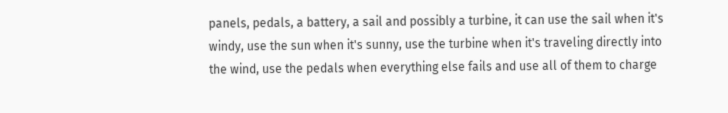panels, pedals, a battery, a sail and possibly a turbine, it can use the sail when it's windy, use the sun when it's sunny, use the turbine when it's traveling directly into the wind, use the pedals when everything else fails and use all of them to charge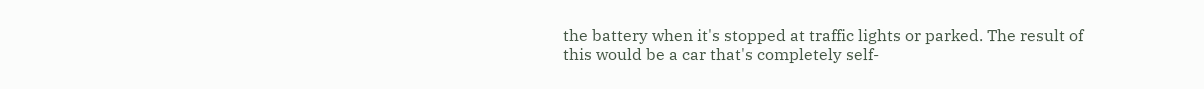the battery when it's stopped at traffic lights or parked. The result of this would be a car that's completely self-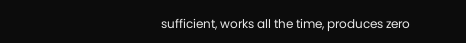sufficient, works all the time, produces zero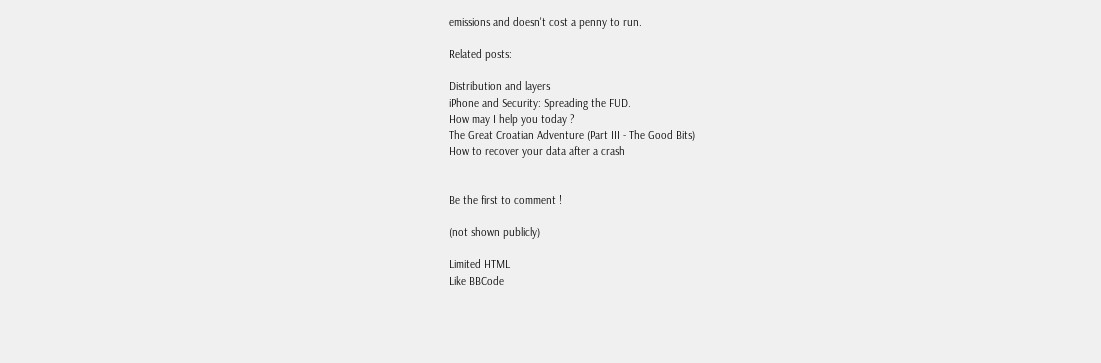emissions and doesn't cost a penny to run.

Related posts:

Distribution and layers
iPhone and Security: Spreading the FUD.
How may I help you today ?
The Great Croatian Adventure (Part III - The Good Bits)
How to recover your data after a crash


Be the first to comment !

(not shown publicly)

Limited HTML
Like BBCode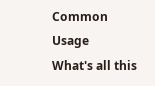Common Usage
What's all this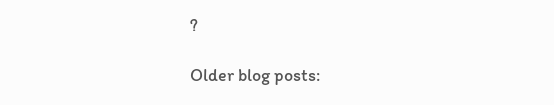?

Older blog posts: